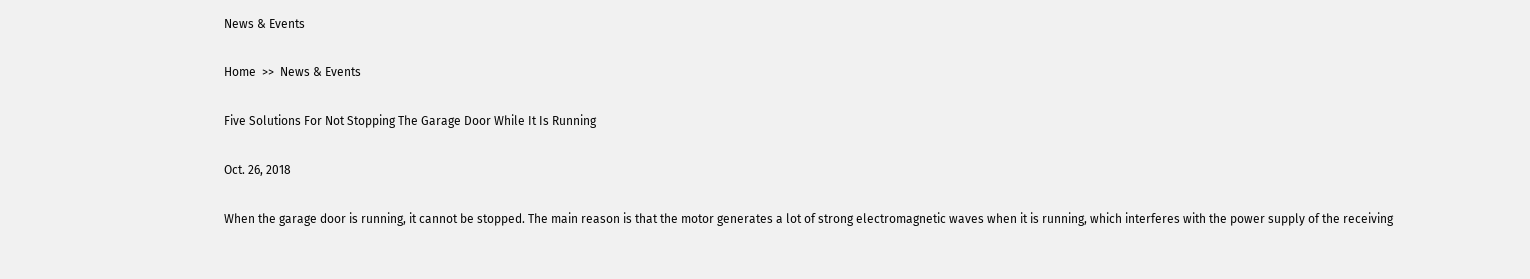News & Events

Home  >>  News & Events

Five Solutions For Not Stopping The Garage Door While It Is Running

Oct. 26, 2018

When the garage door is running, it cannot be stopped. The main reason is that the motor generates a lot of strong electromagnetic waves when it is running, which interferes with the power supply of the receiving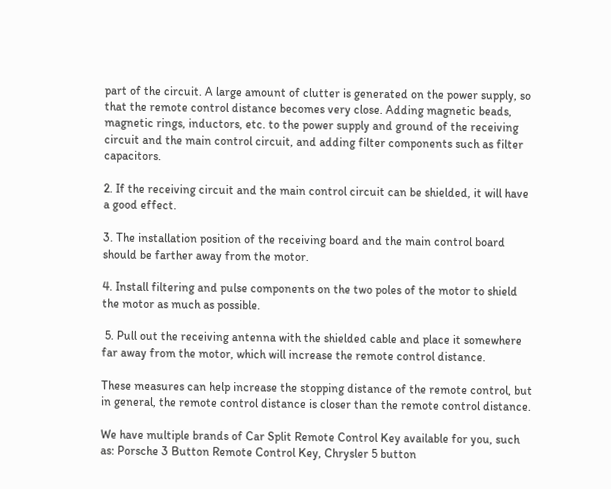part of the circuit. A large amount of clutter is generated on the power supply, so that the remote control distance becomes very close. Adding magnetic beads, magnetic rings, inductors, etc. to the power supply and ground of the receiving circuit and the main control circuit, and adding filter components such as filter capacitors.

2. If the receiving circuit and the main control circuit can be shielded, it will have a good effect.

3. The installation position of the receiving board and the main control board should be farther away from the motor.

4. Install filtering and pulse components on the two poles of the motor to shield the motor as much as possible.

 5. Pull out the receiving antenna with the shielded cable and place it somewhere far away from the motor, which will increase the remote control distance.

These measures can help increase the stopping distance of the remote control, but in general, the remote control distance is closer than the remote control distance.

We have multiple brands of Car Split Remote Control Key available for you, such as: Porsche 3 Button Remote Control Key, Chrysler 5 button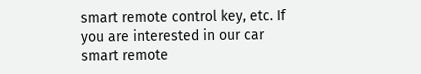smart remote control key, etc. If you are interested in our car smart remote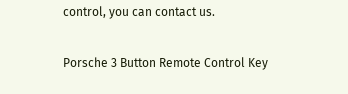control, you can contact us.

Porsche 3 Button Remote Control Key